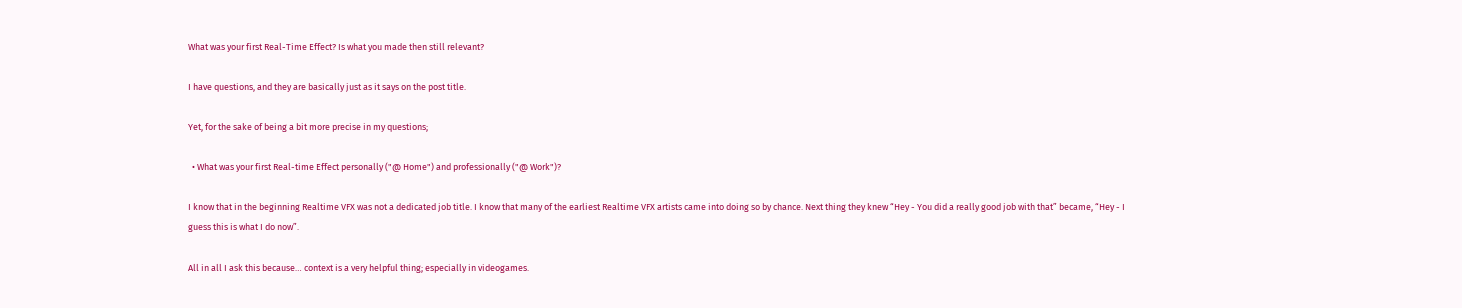What was your first Real-Time Effect? Is what you made then still relevant?

I have questions, and they are basically just as it says on the post title.

Yet, for the sake of being a bit more precise in my questions;

  • What was your first Real-time Effect personally ("@ Home") and professionally ("@ Work")?

I know that in the beginning Realtime VFX was not a dedicated job title. I know that many of the earliest Realtime VFX artists came into doing so by chance. Next thing they knew “Hey - You did a really good job with that” became, “Hey - I guess this is what I do now”.

All in all I ask this because… context is a very helpful thing; especially in videogames.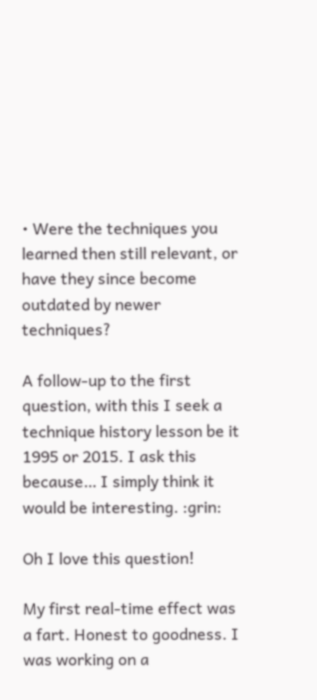• Were the techniques you learned then still relevant, or have they since become outdated by newer techniques?

A follow-up to the first question, with this I seek a technique history lesson be it 1995 or 2015. I ask this because… I simply think it would be interesting. :grin:

Oh I love this question!

My first real-time effect was a fart. Honest to goodness. I was working on a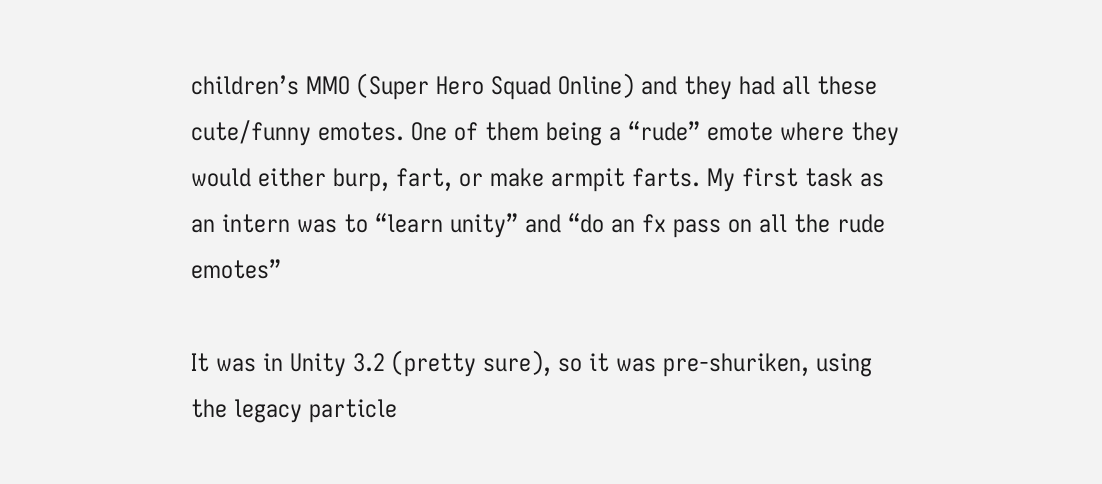children’s MMO (Super Hero Squad Online) and they had all these cute/funny emotes. One of them being a “rude” emote where they would either burp, fart, or make armpit farts. My first task as an intern was to “learn unity” and “do an fx pass on all the rude emotes”

It was in Unity 3.2 (pretty sure), so it was pre-shuriken, using the legacy particle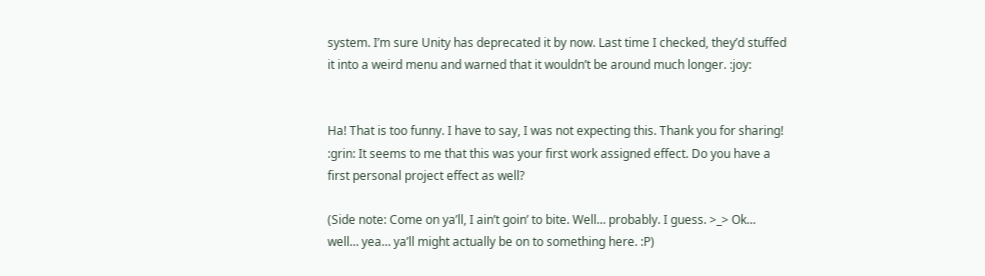system. I’m sure Unity has deprecated it by now. Last time I checked, they’d stuffed it into a weird menu and warned that it wouldn’t be around much longer. :joy:


Ha! That is too funny. I have to say, I was not expecting this. Thank you for sharing! :grin: It seems to me that this was your first work assigned effect. Do you have a first personal project effect as well?

(Side note: Come on ya’ll, I ain’t goin’ to bite. Well… probably. I guess. >_> Ok… well… yea… ya’ll might actually be on to something here. :P)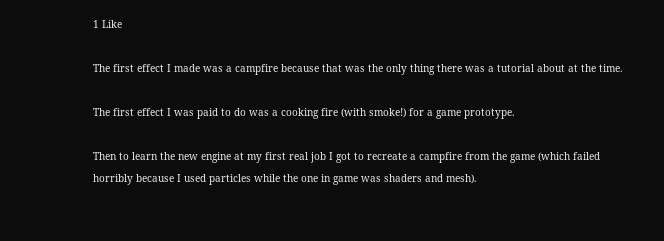1 Like

The first effect I made was a campfire because that was the only thing there was a tutorial about at the time.

The first effect I was paid to do was a cooking fire (with smoke!) for a game prototype.

Then to learn the new engine at my first real job I got to recreate a campfire from the game (which failed horribly because I used particles while the one in game was shaders and mesh).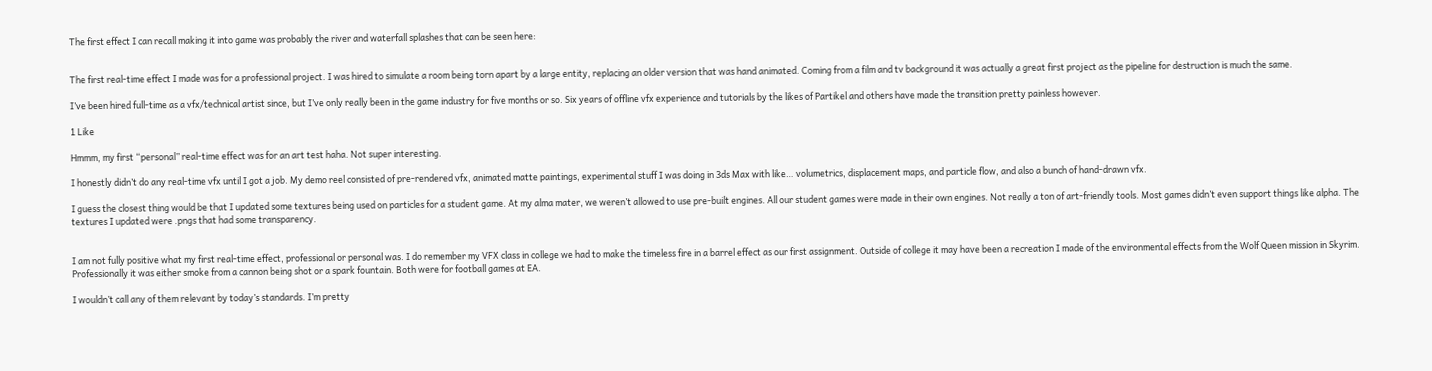The first effect I can recall making it into game was probably the river and waterfall splashes that can be seen here:


The first real-time effect I made was for a professional project. I was hired to simulate a room being torn apart by a large entity, replacing an older version that was hand animated. Coming from a film and tv background it was actually a great first project as the pipeline for destruction is much the same.

I’ve been hired full-time as a vfx/technical artist since, but I’ve only really been in the game industry for five months or so. Six years of offline vfx experience and tutorials by the likes of Partikel and others have made the transition pretty painless however.

1 Like

Hmmm, my first “personal” real-time effect was for an art test haha. Not super interesting.

I honestly didn’t do any real-time vfx until I got a job. My demo reel consisted of pre-rendered vfx, animated matte paintings, experimental stuff I was doing in 3ds Max with like… volumetrics, displacement maps, and particle flow, and also a bunch of hand-drawn vfx.

I guess the closest thing would be that I updated some textures being used on particles for a student game. At my alma mater, we weren’t allowed to use pre-built engines. All our student games were made in their own engines. Not really a ton of art-friendly tools. Most games didn’t even support things like alpha. The textures I updated were .pngs that had some transparency.


I am not fully positive what my first real-time effect, professional or personal was. I do remember my VFX class in college we had to make the timeless fire in a barrel effect as our first assignment. Outside of college it may have been a recreation I made of the environmental effects from the Wolf Queen mission in Skyrim. Professionally it was either smoke from a cannon being shot or a spark fountain. Both were for football games at EA.

I wouldn’t call any of them relevant by today’s standards. I’m pretty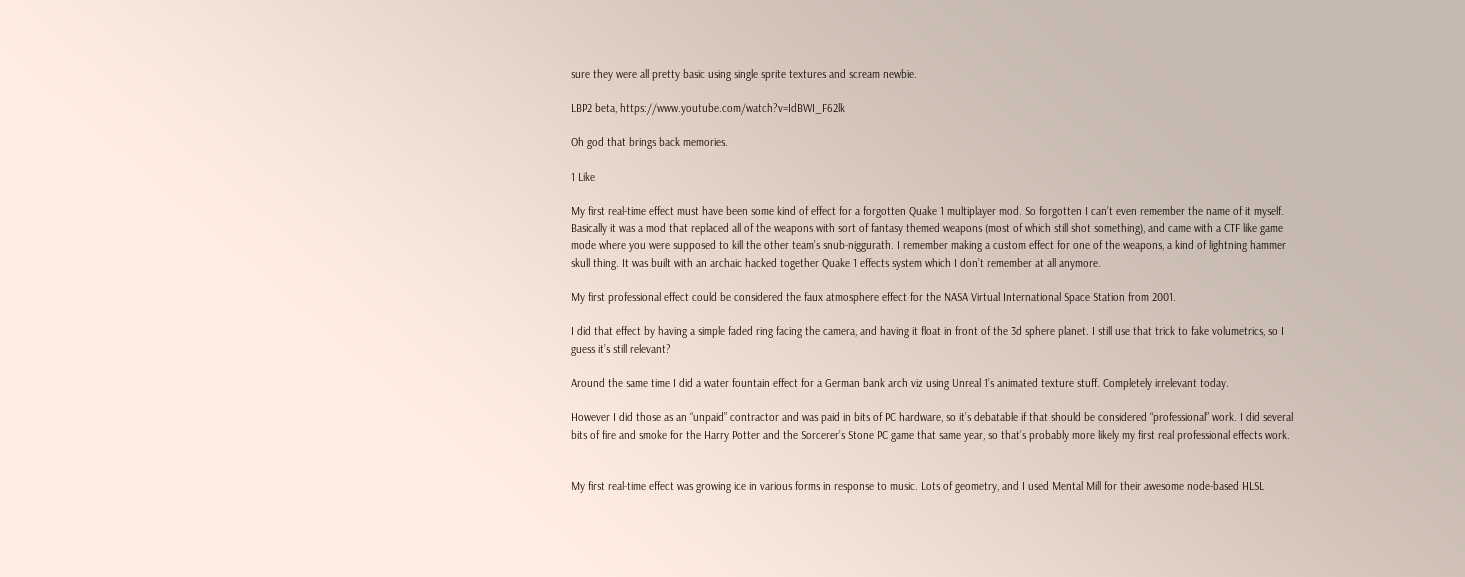sure they were all pretty basic using single sprite textures and scream newbie.

LBP2 beta, https://www.youtube.com/watch?v=IdBWI_F62lk

Oh god that brings back memories.

1 Like

My first real-time effect must have been some kind of effect for a forgotten Quake 1 multiplayer mod. So forgotten I can’t even remember the name of it myself. Basically it was a mod that replaced all of the weapons with sort of fantasy themed weapons (most of which still shot something), and came with a CTF like game mode where you were supposed to kill the other team’s snub-niggurath. I remember making a custom effect for one of the weapons, a kind of lightning hammer skull thing. It was built with an archaic hacked together Quake 1 effects system which I don’t remember at all anymore.

My first professional effect could be considered the faux atmosphere effect for the NASA Virtual International Space Station from 2001.

I did that effect by having a simple faded ring facing the camera, and having it float in front of the 3d sphere planet. I still use that trick to fake volumetrics, so I guess it’s still relevant?

Around the same time I did a water fountain effect for a German bank arch viz using Unreal 1’s animated texture stuff. Completely irrelevant today.

However I did those as an “unpaid” contractor and was paid in bits of PC hardware, so it’s debatable if that should be considered “professional” work. I did several bits of fire and smoke for the Harry Potter and the Sorcerer’s Stone PC game that same year, so that’s probably more likely my first real professional effects work.


My first real-time effect was growing ice in various forms in response to music. Lots of geometry, and I used Mental Mill for their awesome node-based HLSL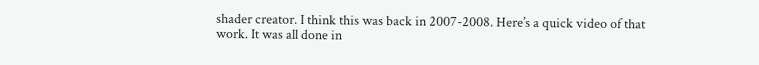shader creator. I think this was back in 2007-2008. Here’s a quick video of that work. It was all done in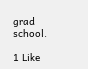grad school.

1 Like